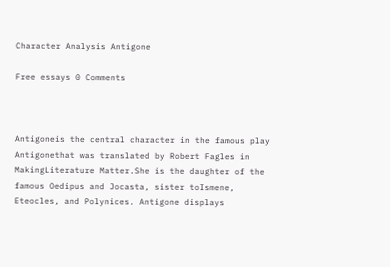Character Analysis Antigone

Free essays 0 Comments



Antigoneis the central character in the famous play Antigonethat was translated by Robert Fagles in MakingLiterature Matter.She is the daughter of the famous Oedipus and Jocasta, sister toIsmene, Eteocles, and Polynices. Antigone displays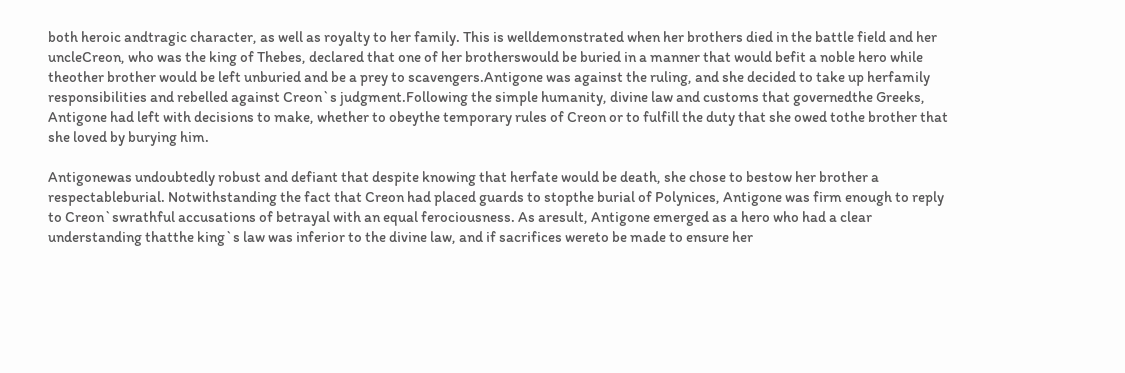both heroic andtragic character, as well as royalty to her family. This is welldemonstrated when her brothers died in the battle field and her uncleCreon, who was the king of Thebes, declared that one of her brotherswould be buried in a manner that would befit a noble hero while theother brother would be left unburied and be a prey to scavengers.Antigone was against the ruling, and she decided to take up herfamily responsibilities and rebelled against Creon`s judgment.Following the simple humanity, divine law and customs that governedthe Greeks, Antigone had left with decisions to make, whether to obeythe temporary rules of Creon or to fulfill the duty that she owed tothe brother that she loved by burying him.

Antigonewas undoubtedly robust and defiant that despite knowing that herfate would be death, she chose to bestow her brother a respectableburial. Notwithstanding the fact that Creon had placed guards to stopthe burial of Polynices, Antigone was firm enough to reply to Creon`swrathful accusations of betrayal with an equal ferociousness. As aresult, Antigone emerged as a hero who had a clear understanding thatthe king`s law was inferior to the divine law, and if sacrifices wereto be made to ensure her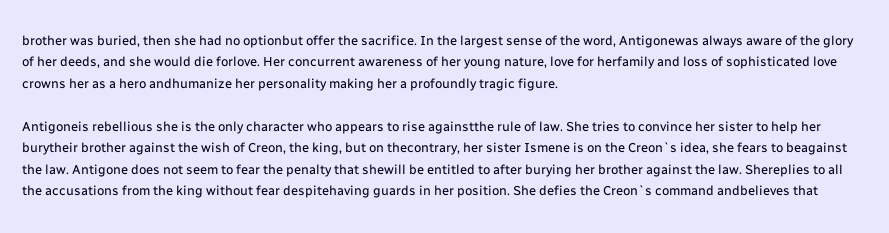brother was buried, then she had no optionbut offer the sacrifice. In the largest sense of the word, Antigonewas always aware of the glory of her deeds, and she would die forlove. Her concurrent awareness of her young nature, love for herfamily and loss of sophisticated love crowns her as a hero andhumanize her personality making her a profoundly tragic figure.

Antigoneis rebellious she is the only character who appears to rise againstthe rule of law. She tries to convince her sister to help her burytheir brother against the wish of Creon, the king, but on thecontrary, her sister Ismene is on the Creon`s idea, she fears to beagainst the law. Antigone does not seem to fear the penalty that shewill be entitled to after burying her brother against the law. Shereplies to all the accusations from the king without fear despitehaving guards in her position. She defies the Creon`s command andbelieves that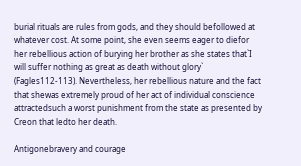burial rituals are rules from gods, and they should befollowed at whatever cost. At some point, she even seems eager to diefor her rebellious action of burying her brother as she states that`I will suffer nothing as great as death without glory` (Fagles112-113). Nevertheless, her rebellious nature and the fact that shewas extremely proud of her act of individual conscience attractedsuch a worst punishment from the state as presented by Creon that ledto her death.

Antigonebravery and courage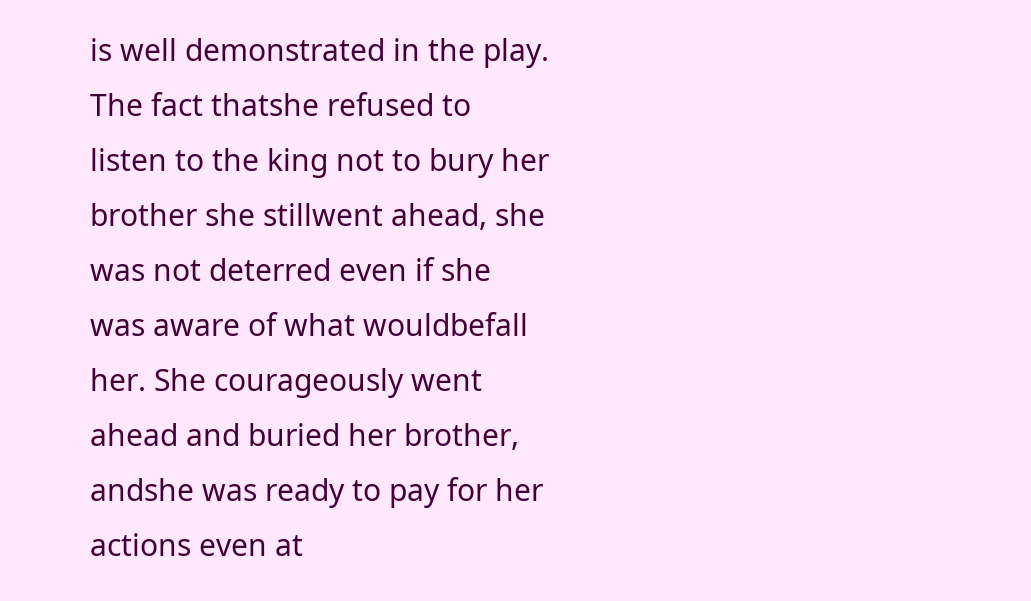is well demonstrated in the play. The fact thatshe refused to listen to the king not to bury her brother she stillwent ahead, she was not deterred even if she was aware of what wouldbefall her. She courageously went ahead and buried her brother, andshe was ready to pay for her actions even at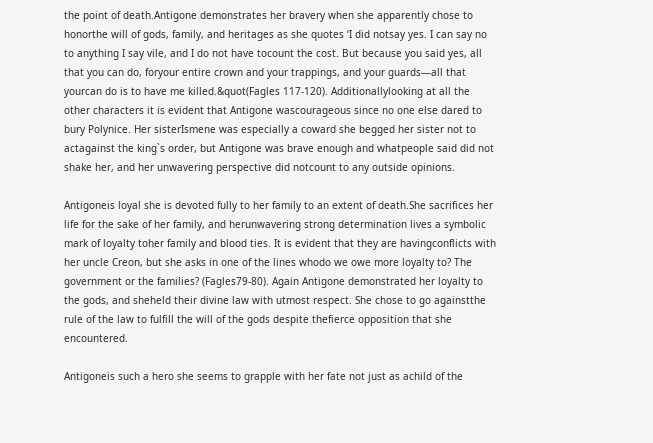the point of death.Antigone demonstrates her bravery when she apparently chose to honorthe will of gods, family, and heritages as she quotes ‘I did notsay yes. I can say no to anything I say vile, and I do not have tocount the cost. But because you said yes, all that you can do, foryour entire crown and your trappings, and your guards—all that yourcan do is to have me killed.&quot(Fagles 117-120). Additionallylooking at all the other characters it is evident that Antigone wascourageous since no one else dared to bury Polynice. Her sisterIsmene was especially a coward she begged her sister not to actagainst the king`s order, but Antigone was brave enough and whatpeople said did not shake her, and her unwavering perspective did notcount to any outside opinions.

Antigoneis loyal she is devoted fully to her family to an extent of death.She sacrifices her life for the sake of her family, and herunwavering strong determination lives a symbolic mark of loyalty toher family and blood ties. It is evident that they are havingconflicts with her uncle Creon, but she asks in one of the lines whodo we owe more loyalty to? The government or the families? (Fagles79-80). Again Antigone demonstrated her loyalty to the gods, and sheheld their divine law with utmost respect. She chose to go againstthe rule of the law to fulfill the will of the gods despite thefierce opposition that she encountered.

Antigoneis such a hero she seems to grapple with her fate not just as achild of the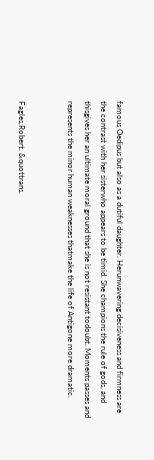famous Oedipus but also as a dutiful daughter. Herunwavering decisiveness and firmness are the contrast with her sisterwho appears to be timid. She champions the rule of gods, and thisgives her an ultimate moral ground that she is not resistant todoubt. Moments passes and represents the minor human weaknesses thatmake the life of Antigone more dramatic.


Fagles,Robert. &quottrans.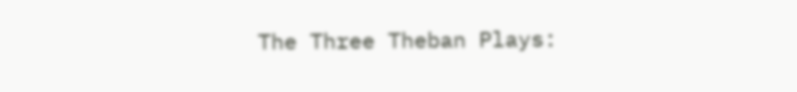The Three Theban Plays: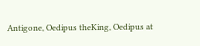Antigone, Oedipus theKing, Oedipus at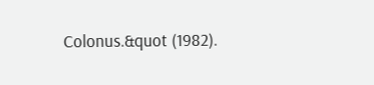Colonus.&quot (1982).